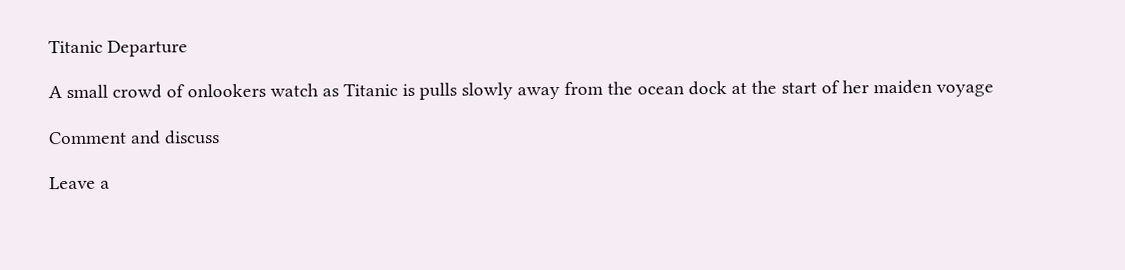Titanic Departure

A small crowd of onlookers watch as Titanic is pulls slowly away from the ocean dock at the start of her maiden voyage

Comment and discuss

Leave a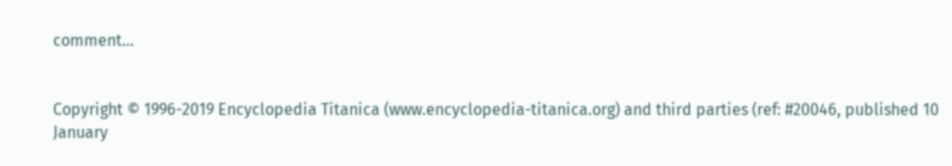comment...


Copyright © 1996-2019 Encyclopedia Titanica (www.encyclopedia-titanica.org) and third parties (ref: #20046, published 10 January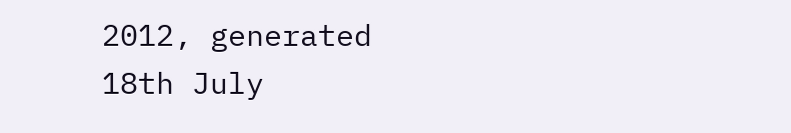2012, generated 18th July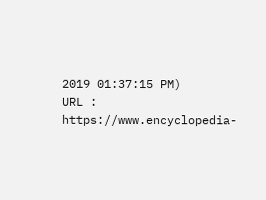2019 01:37:15 PM)
URL : https://www.encyclopedia-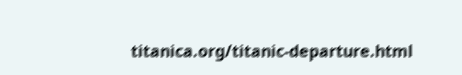titanica.org/titanic-departure.html